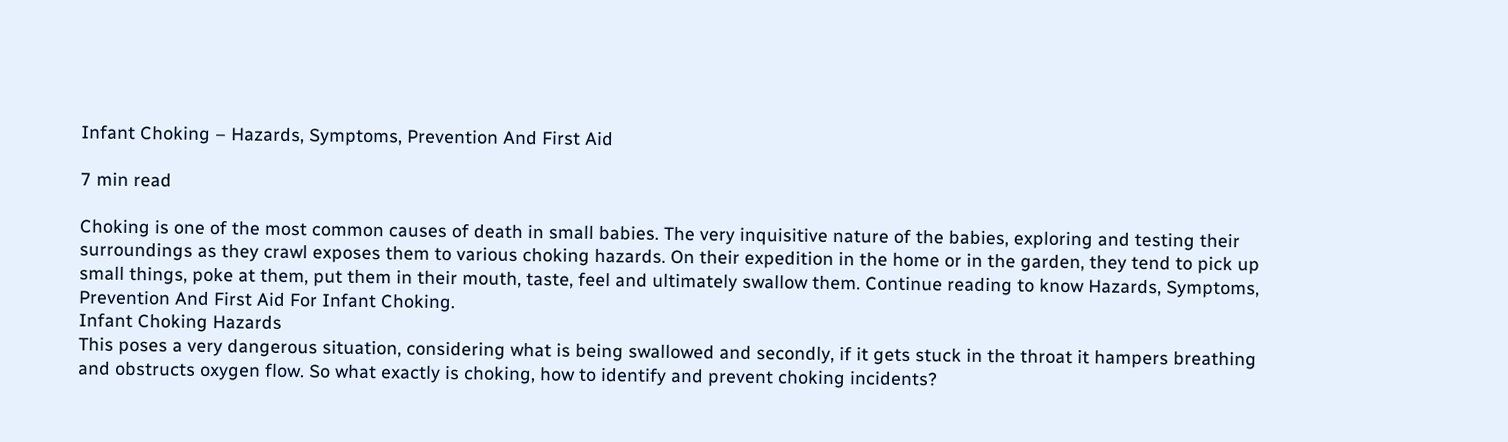Infant Choking – Hazards, Symptoms, Prevention And First Aid

7 min read

Choking is one of the most common causes of death in small babies. The very inquisitive nature of the babies, exploring and testing their surroundings as they crawl exposes them to various choking hazards. On their expedition in the home or in the garden, they tend to pick up small things, poke at them, put them in their mouth, taste, feel and ultimately swallow them. Continue reading to know Hazards, Symptoms, Prevention And First Aid For Infant Choking.
Infant Choking Hazards
This poses a very dangerous situation, considering what is being swallowed and secondly, if it gets stuck in the throat it hampers breathing and obstructs oxygen flow. So what exactly is choking, how to identify and prevent choking incidents?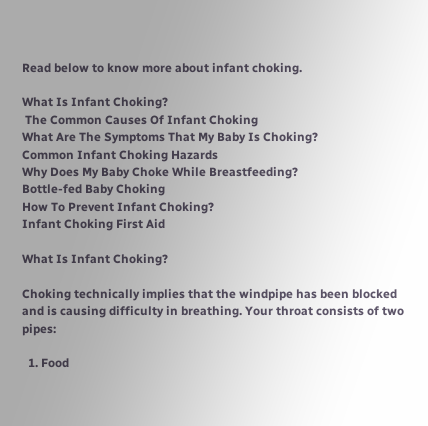Read below to know more about infant choking.

What Is Infant Choking?
 The Common Causes Of Infant Choking
What Are The Symptoms That My Baby Is Choking?
Common Infant Choking Hazards
Why Does My Baby Choke While Breastfeeding?
Bottle-fed Baby Choking
How To Prevent Infant Choking?
Infant Choking First Aid

What Is Infant Choking?

Choking technically implies that the windpipe has been blocked and is causing difficulty in breathing. Your throat consists of two pipes:

  1. Food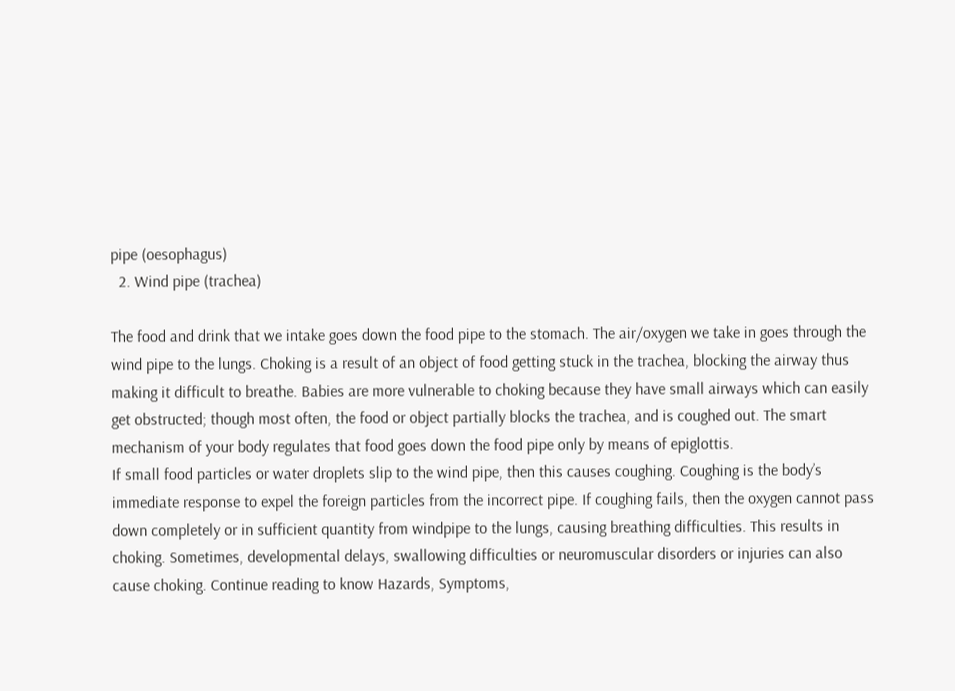pipe (oesophagus)
  2. Wind pipe (trachea)

The food and drink that we intake goes down the food pipe to the stomach. The air/oxygen we take in goes through the wind pipe to the lungs. Choking is a result of an object of food getting stuck in the trachea, blocking the airway thus making it difficult to breathe. Babies are more vulnerable to choking because they have small airways which can easily get obstructed; though most often, the food or object partially blocks the trachea, and is coughed out. The smart mechanism of your body regulates that food goes down the food pipe only by means of epiglottis.
If small food particles or water droplets slip to the wind pipe, then this causes coughing. Coughing is the body’s immediate response to expel the foreign particles from the incorrect pipe. If coughing fails, then the oxygen cannot pass down completely or in sufficient quantity from windpipe to the lungs, causing breathing difficulties. This results in choking. Sometimes, developmental delays, swallowing difficulties or neuromuscular disorders or injuries can also cause choking. Continue reading to know Hazards, Symptoms,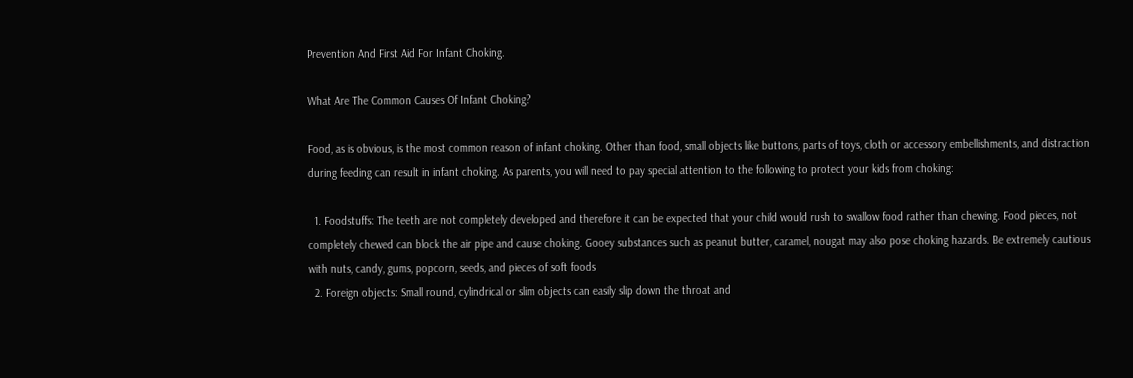Prevention And First Aid For Infant Choking.

What Are The Common Causes Of Infant Choking?

Food, as is obvious, is the most common reason of infant choking. Other than food, small objects like buttons, parts of toys, cloth or accessory embellishments, and distraction during feeding can result in infant choking. As parents, you will need to pay special attention to the following to protect your kids from choking:

  1. Foodstuffs: The teeth are not completely developed and therefore it can be expected that your child would rush to swallow food rather than chewing. Food pieces, not completely chewed can block the air pipe and cause choking. Gooey substances such as peanut butter, caramel, nougat may also pose choking hazards. Be extremely cautious with nuts, candy, gums, popcorn, seeds, and pieces of soft foods
  2. Foreign objects: Small round, cylindrical or slim objects can easily slip down the throat and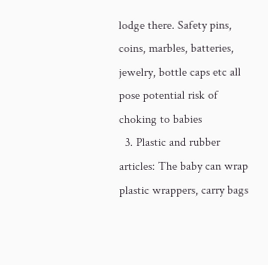lodge there. Safety pins, coins, marbles, batteries, jewelry, bottle caps etc all pose potential risk of choking to babies
  3. Plastic and rubber articles: The baby can wrap plastic wrappers, carry bags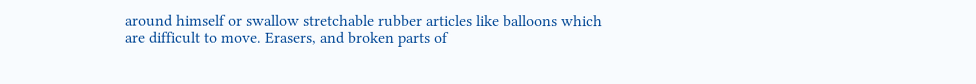around himself or swallow stretchable rubber articles like balloons which are difficult to move. Erasers, and broken parts of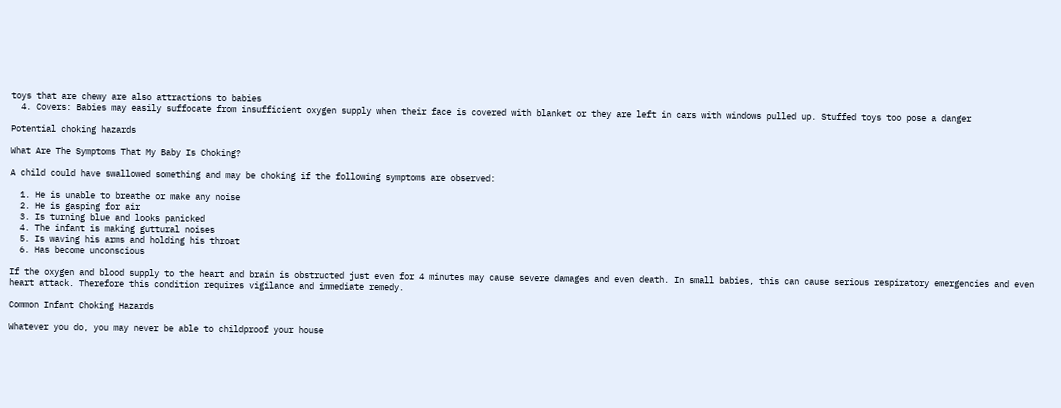toys that are chewy are also attractions to babies
  4. Covers: Babies may easily suffocate from insufficient oxygen supply when their face is covered with blanket or they are left in cars with windows pulled up. Stuffed toys too pose a danger

Potential choking hazards

What Are The Symptoms That My Baby Is Choking?

A child could have swallowed something and may be choking if the following symptoms are observed:

  1. He is unable to breathe or make any noise
  2. He is gasping for air
  3. Is turning blue and looks panicked
  4. The infant is making guttural noises
  5. Is waving his arms and holding his throat
  6. Has become unconscious

If the oxygen and blood supply to the heart and brain is obstructed just even for 4 minutes may cause severe damages and even death. In small babies, this can cause serious respiratory emergencies and even heart attack. Therefore this condition requires vigilance and immediate remedy.

Common Infant Choking Hazards

Whatever you do, you may never be able to childproof your house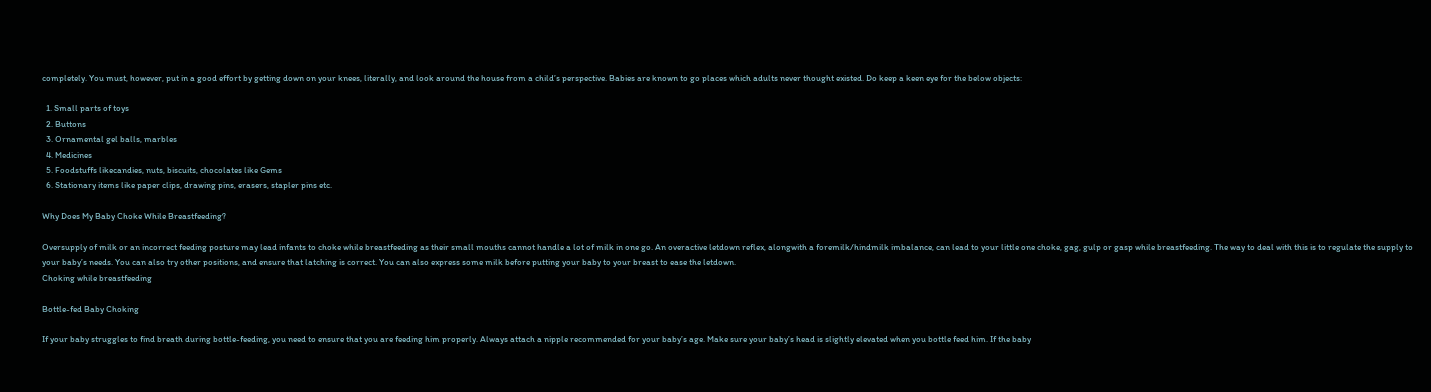completely. You must, however, put in a good effort by getting down on your knees, literally, and look around the house from a child’s perspective. Babies are known to go places which adults never thought existed. Do keep a keen eye for the below objects:

  1. Small parts of toys
  2. Buttons
  3. Ornamental gel balls, marbles
  4. Medicines
  5. Foodstuffs likecandies, nuts, biscuits, chocolates like Gems
  6. Stationary items like paper clips, drawing pins, erasers, stapler pins etc.

Why Does My Baby Choke While Breastfeeding?

Oversupply of milk or an incorrect feeding posture may lead infants to choke while breastfeeding as their small mouths cannot handle a lot of milk in one go. An overactive letdown reflex, alongwith a foremilk/hindmilk imbalance, can lead to your little one choke, gag, gulp or gasp while breastfeeding. The way to deal with this is to regulate the supply to your baby’s needs. You can also try other positions, and ensure that latching is correct. You can also express some milk before putting your baby to your breast to ease the letdown.
Choking while breastfeeding

Bottle-fed Baby Choking

If your baby struggles to find breath during bottle-feeding, you need to ensure that you are feeding him properly. Always attach a nipple recommended for your baby’s age. Make sure your baby’s head is slightly elevated when you bottle feed him. If the baby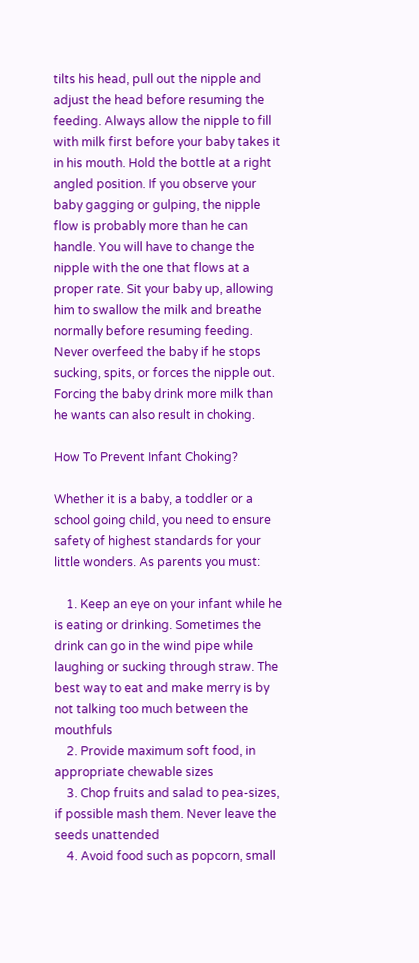tilts his head, pull out the nipple and adjust the head before resuming the feeding. Always allow the nipple to fill with milk first before your baby takes it in his mouth. Hold the bottle at a right angled position. If you observe your baby gagging or gulping, the nipple flow is probably more than he can handle. You will have to change the nipple with the one that flows at a proper rate. Sit your baby up, allowing him to swallow the milk and breathe normally before resuming feeding. Never overfeed the baby if he stops sucking, spits, or forces the nipple out. Forcing the baby drink more milk than he wants can also result in choking.

How To Prevent Infant Choking?

Whether it is a baby, a toddler or a school going child, you need to ensure safety of highest standards for your little wonders. As parents you must:

    1. Keep an eye on your infant while he is eating or drinking. Sometimes the drink can go in the wind pipe while laughing or sucking through straw. The best way to eat and make merry is by not talking too much between the mouthfuls
    2. Provide maximum soft food, in appropriate chewable sizes
    3. Chop fruits and salad to pea-sizes, if possible mash them. Never leave the seeds unattended
    4. Avoid food such as popcorn, small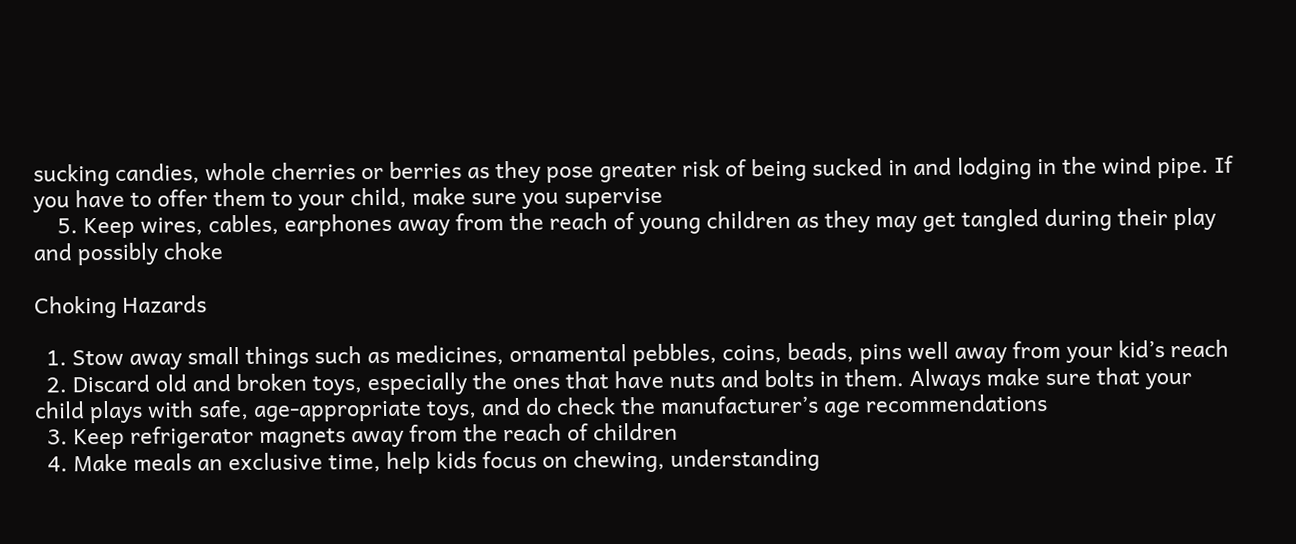sucking candies, whole cherries or berries as they pose greater risk of being sucked in and lodging in the wind pipe. If you have to offer them to your child, make sure you supervise
    5. Keep wires, cables, earphones away from the reach of young children as they may get tangled during their play and possibly choke

Choking Hazards

  1. Stow away small things such as medicines, ornamental pebbles, coins, beads, pins well away from your kid’s reach
  2. Discard old and broken toys, especially the ones that have nuts and bolts in them. Always make sure that your child plays with safe, age-appropriate toys, and do check the manufacturer’s age recommendations
  3. Keep refrigerator magnets away from the reach of children
  4. Make meals an exclusive time, help kids focus on chewing, understanding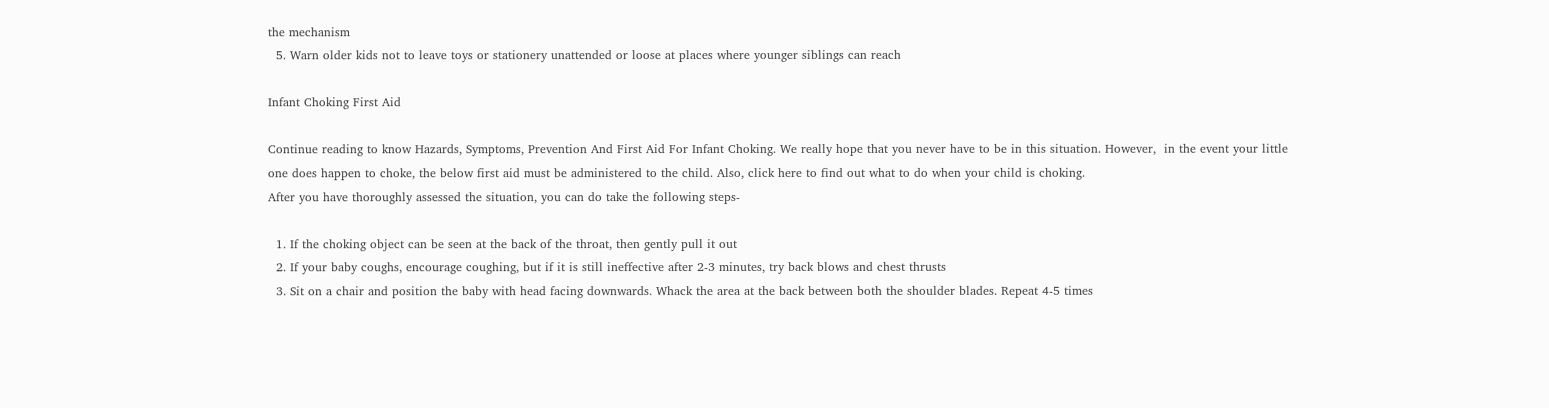the mechanism
  5. Warn older kids not to leave toys or stationery unattended or loose at places where younger siblings can reach

Infant Choking First Aid

Continue reading to know Hazards, Symptoms, Prevention And First Aid For Infant Choking. We really hope that you never have to be in this situation. However,  in the event your little one does happen to choke, the below first aid must be administered to the child. Also, click here to find out what to do when your child is choking.
After you have thoroughly assessed the situation, you can do take the following steps-

  1. If the choking object can be seen at the back of the throat, then gently pull it out
  2. If your baby coughs, encourage coughing, but if it is still ineffective after 2-3 minutes, try back blows and chest thrusts
  3. Sit on a chair and position the baby with head facing downwards. Whack the area at the back between both the shoulder blades. Repeat 4-5 times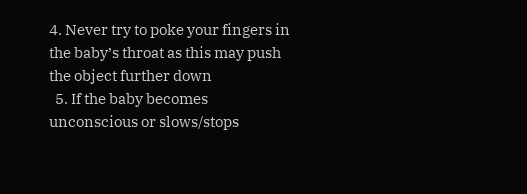4. Never try to poke your fingers in the baby’s throat as this may push the object further down
  5. If the baby becomes unconscious or slows/stops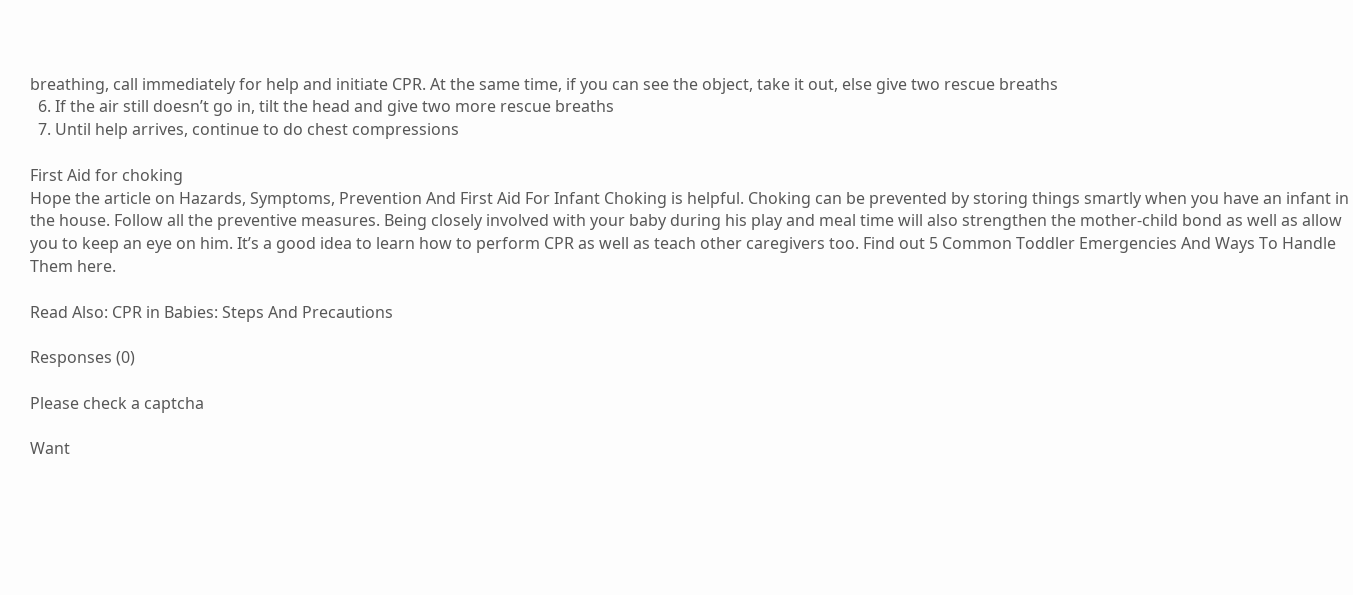breathing, call immediately for help and initiate CPR. At the same time, if you can see the object, take it out, else give two rescue breaths
  6. If the air still doesn’t go in, tilt the head and give two more rescue breaths
  7. Until help arrives, continue to do chest compressions

First Aid for choking
Hope the article on Hazards, Symptoms, Prevention And First Aid For Infant Choking is helpful. Choking can be prevented by storing things smartly when you have an infant in the house. Follow all the preventive measures. Being closely involved with your baby during his play and meal time will also strengthen the mother-child bond as well as allow you to keep an eye on him. It’s a good idea to learn how to perform CPR as well as teach other caregivers too. Find out 5 Common Toddler Emergencies And Ways To Handle Them here.

Read Also: CPR in Babies: Steps And Precautions

Responses (0)

Please check a captcha

Want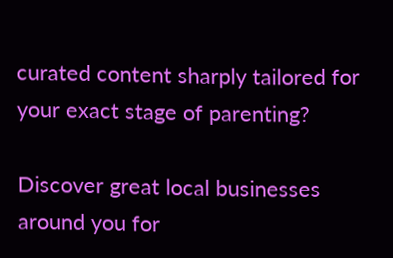curated content sharply tailored for your exact stage of parenting?

Discover great local businesses around you for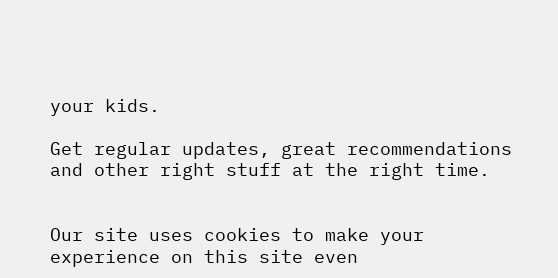your kids.

Get regular updates, great recommendations and other right stuff at the right time.


Our site uses cookies to make your experience on this site even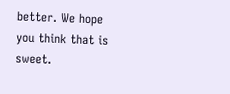better. We hope you think that is sweet.